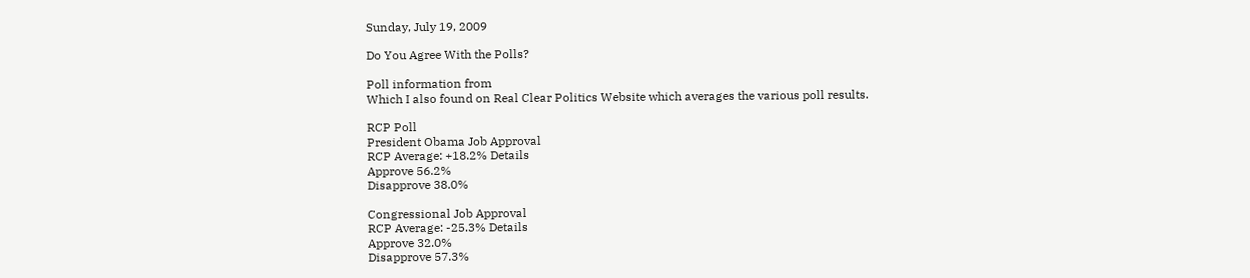Sunday, July 19, 2009

Do You Agree With the Polls?

Poll information from
Which I also found on Real Clear Politics Website which averages the various poll results.

RCP Poll
President Obama Job Approval
RCP Average: +18.2% Details
Approve 56.2%
Disapprove 38.0%

Congressional Job Approval
RCP Average: -25.3% Details
Approve 32.0%
Disapprove 57.3%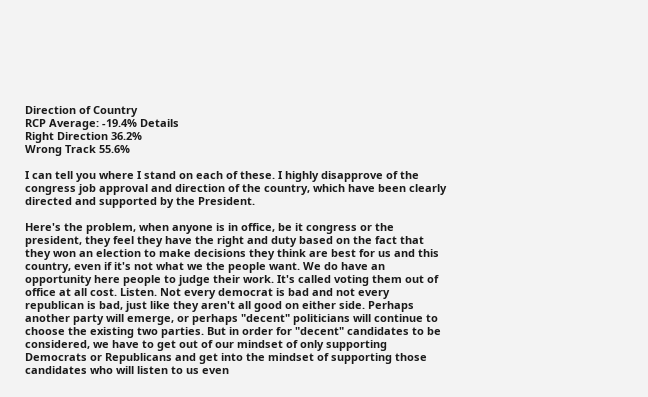Direction of Country
RCP Average: -19.4% Details
Right Direction 36.2%
Wrong Track 55.6%

I can tell you where I stand on each of these. I highly disapprove of the congress job approval and direction of the country, which have been clearly directed and supported by the President.

Here's the problem, when anyone is in office, be it congress or the president, they feel they have the right and duty based on the fact that they won an election to make decisions they think are best for us and this country, even if it's not what we the people want. We do have an opportunity here people to judge their work. It's called voting them out of office at all cost. Listen. Not every democrat is bad and not every republican is bad, just like they aren't all good on either side. Perhaps another party will emerge, or perhaps "decent" politicians will continue to choose the existing two parties. But in order for "decent" candidates to be considered, we have to get out of our mindset of only supporting Democrats or Republicans and get into the mindset of supporting those candidates who will listen to us even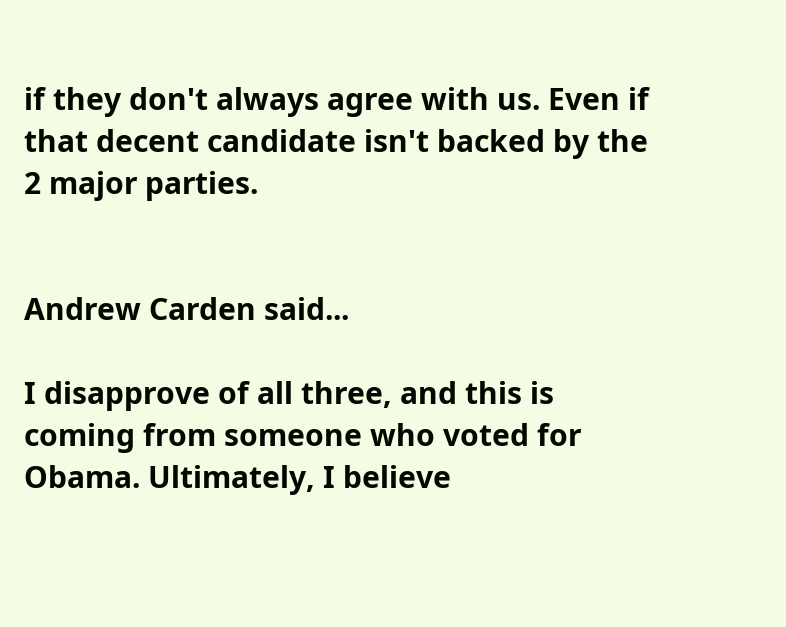if they don't always agree with us. Even if that decent candidate isn't backed by the 2 major parties.


Andrew Carden said...

I disapprove of all three, and this is coming from someone who voted for Obama. Ultimately, I believe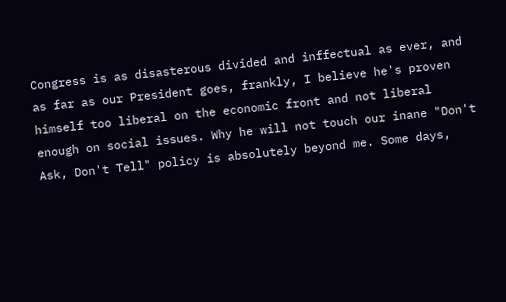Congress is as disasterous divided and inffectual as ever, and as far as our President goes, frankly, I believe he's proven himself too liberal on the economic front and not liberal enough on social issues. Why he will not touch our inane "Don't Ask, Don't Tell" policy is absolutely beyond me. Some days,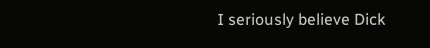I seriously believe Dick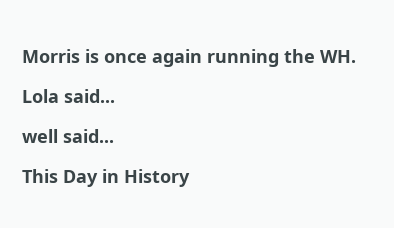Morris is once again running the WH.

Lola said...

well said...

This Day in History